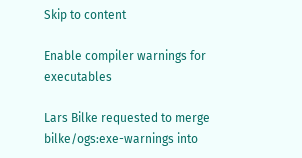Skip to content

Enable compiler warnings for executables

Lars Bilke requested to merge bilke/ogs:exe-warnings into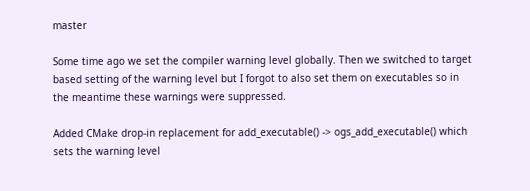master

Some time ago we set the compiler warning level globally. Then we switched to target based setting of the warning level but I forgot to also set them on executables so in the meantime these warnings were suppressed.

Added CMake drop-in replacement for add_executable() -> ogs_add_executable() which sets the warning level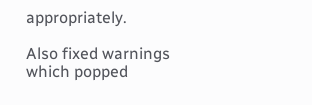appropriately.

Also fixed warnings which popped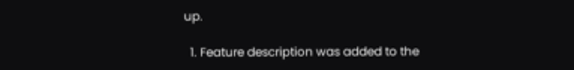up.

  1. Feature description was added to the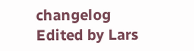changelog
Edited by Lars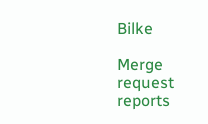Bilke

Merge request reports